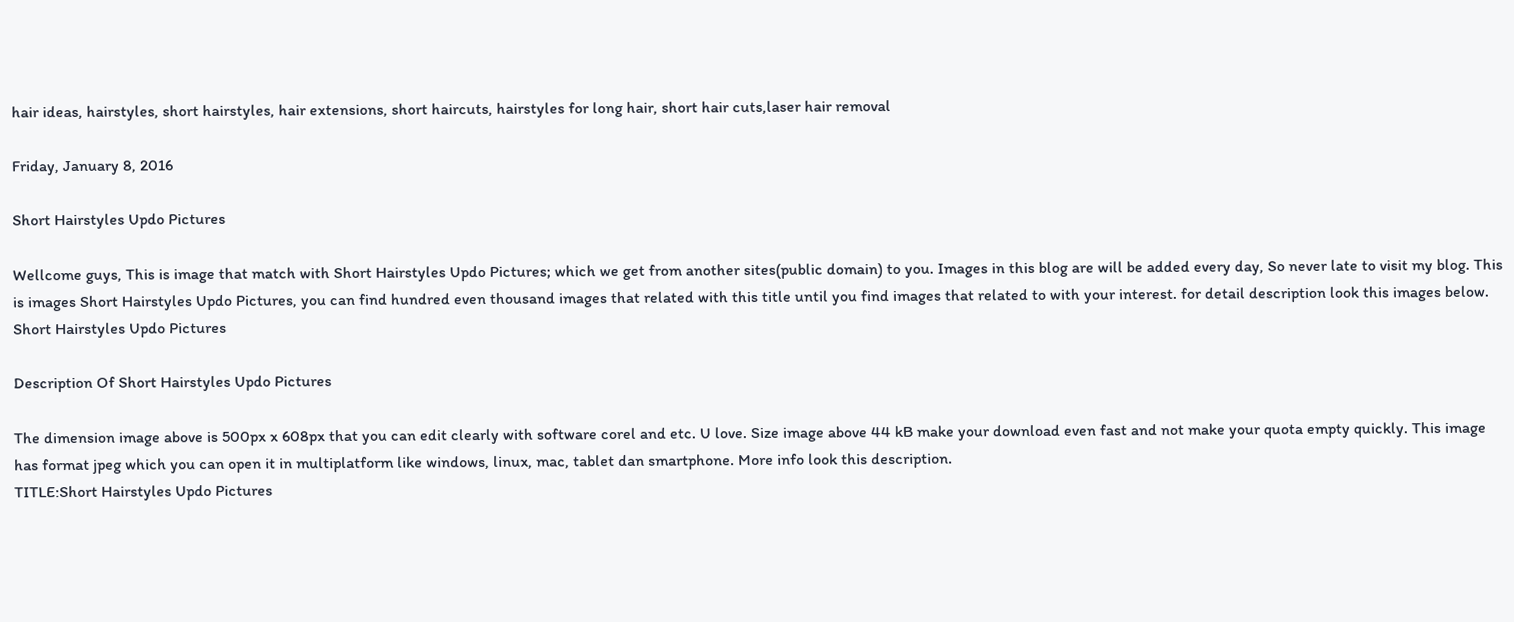hair ideas, hairstyles, short hairstyles, hair extensions, short haircuts, hairstyles for long hair, short hair cuts,laser hair removal

Friday, January 8, 2016

Short Hairstyles Updo Pictures

Wellcome guys, This is image that match with Short Hairstyles Updo Pictures; which we get from another sites(public domain) to you. Images in this blog are will be added every day, So never late to visit my blog. This is images Short Hairstyles Updo Pictures, you can find hundred even thousand images that related with this title until you find images that related to with your interest. for detail description look this images below.
Short Hairstyles Updo Pictures

Description Of Short Hairstyles Updo Pictures

The dimension image above is 500px x 608px that you can edit clearly with software corel and etc. U love. Size image above 44 kB make your download even fast and not make your quota empty quickly. This image has format jpeg which you can open it in multiplatform like windows, linux, mac, tablet dan smartphone. More info look this description.
TITLE:Short Hairstyles Updo Pictures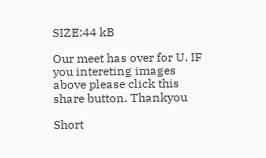SIZE:44 kB

Our meet has over for U. IF you intereting images above please click this share button. Thankyou

Short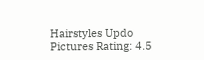Hairstyles Updo Pictures Rating: 4.5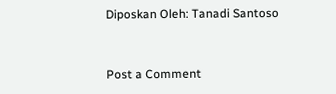Diposkan Oleh: Tanadi Santoso


Post a Comment